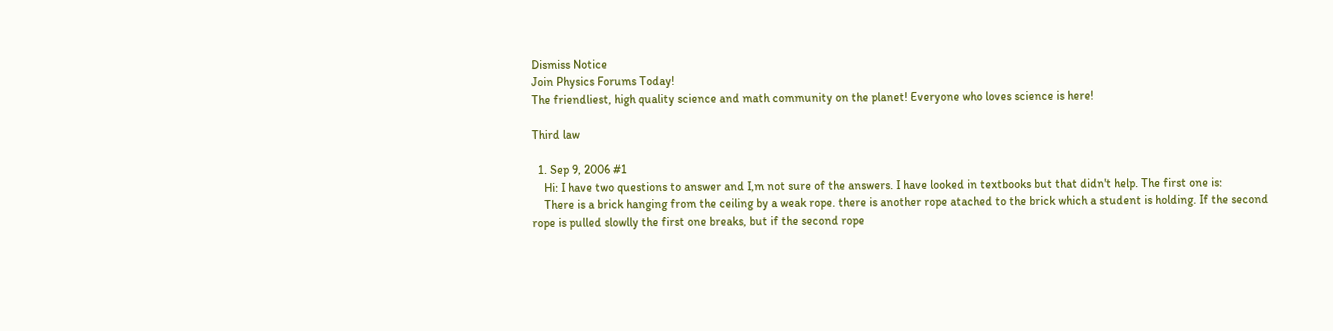Dismiss Notice
Join Physics Forums Today!
The friendliest, high quality science and math community on the planet! Everyone who loves science is here!

Third law

  1. Sep 9, 2006 #1
    Hi: I have two questions to answer and I,m not sure of the answers. I have looked in textbooks but that didn't help. The first one is:
    There is a brick hanging from the ceiling by a weak rope. there is another rope atached to the brick which a student is holding. If the second rope is pulled slowlly the first one breaks, but if the second rope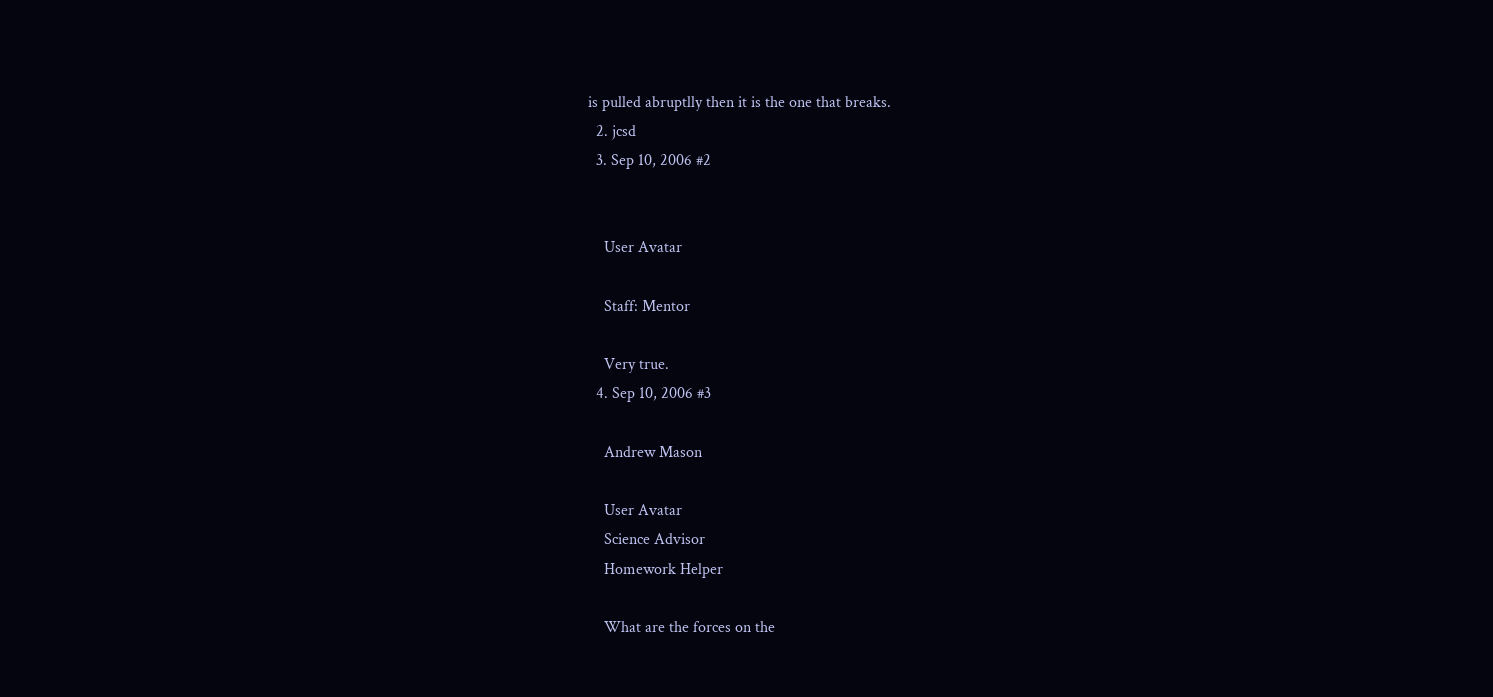is pulled abruptlly then it is the one that breaks.
  2. jcsd
  3. Sep 10, 2006 #2


    User Avatar

    Staff: Mentor

    Very true.
  4. Sep 10, 2006 #3

    Andrew Mason

    User Avatar
    Science Advisor
    Homework Helper

    What are the forces on the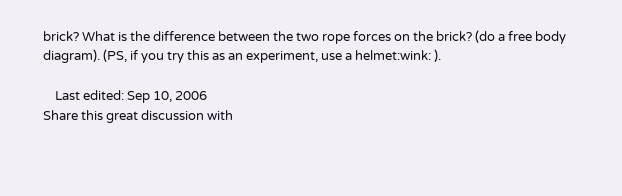brick? What is the difference between the two rope forces on the brick? (do a free body diagram). (PS, if you try this as an experiment, use a helmet:wink: ).

    Last edited: Sep 10, 2006
Share this great discussion with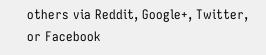others via Reddit, Google+, Twitter, or Facebook